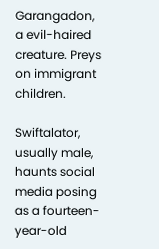Garangadon, a evil-haired creature. Preys on immigrant children.

Swiftalator, usually male, haunts social media posing as a fourteen-year-old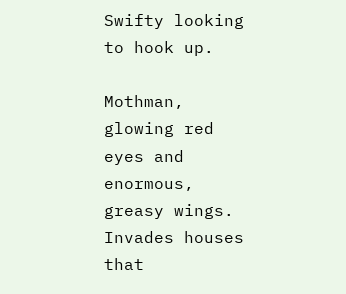Swifty looking to hook up.

Mothman, glowing red eyes and enormous, greasy wings. Invades houses that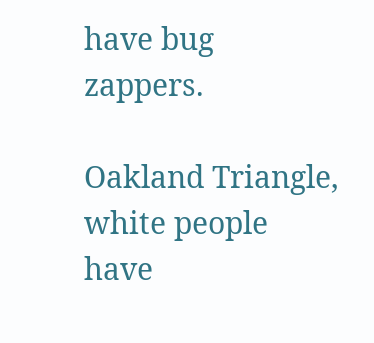have bug zappers.

Oakland Triangle, white people have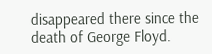disappeared there since the death of George Floyd.